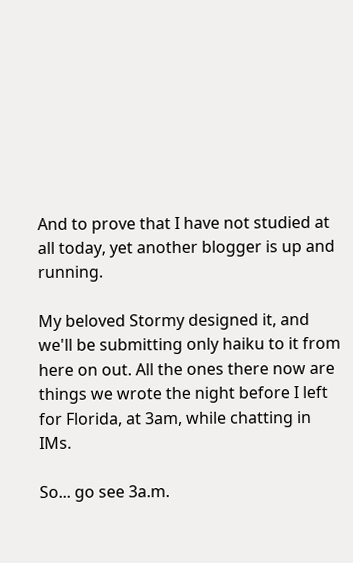And to prove that I have not studied at all today, yet another blogger is up and running.

My beloved Stormy designed it, and we'll be submitting only haiku to it from here on out. All the ones there now are things we wrote the night before I left for Florida, at 3am, while chatting in IMs.

So... go see 3a.m.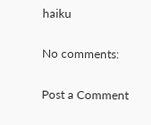haiku

No comments:

Post a Comment